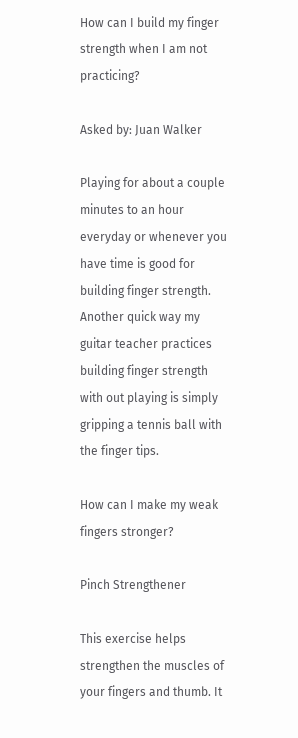How can I build my finger strength when I am not practicing?

Asked by: Juan Walker

Playing for about a couple minutes to an hour everyday or whenever you have time is good for building finger strength. Another quick way my guitar teacher practices building finger strength with out playing is simply gripping a tennis ball with the finger tips.

How can I make my weak fingers stronger?

Pinch Strengthener

This exercise helps strengthen the muscles of your fingers and thumb. It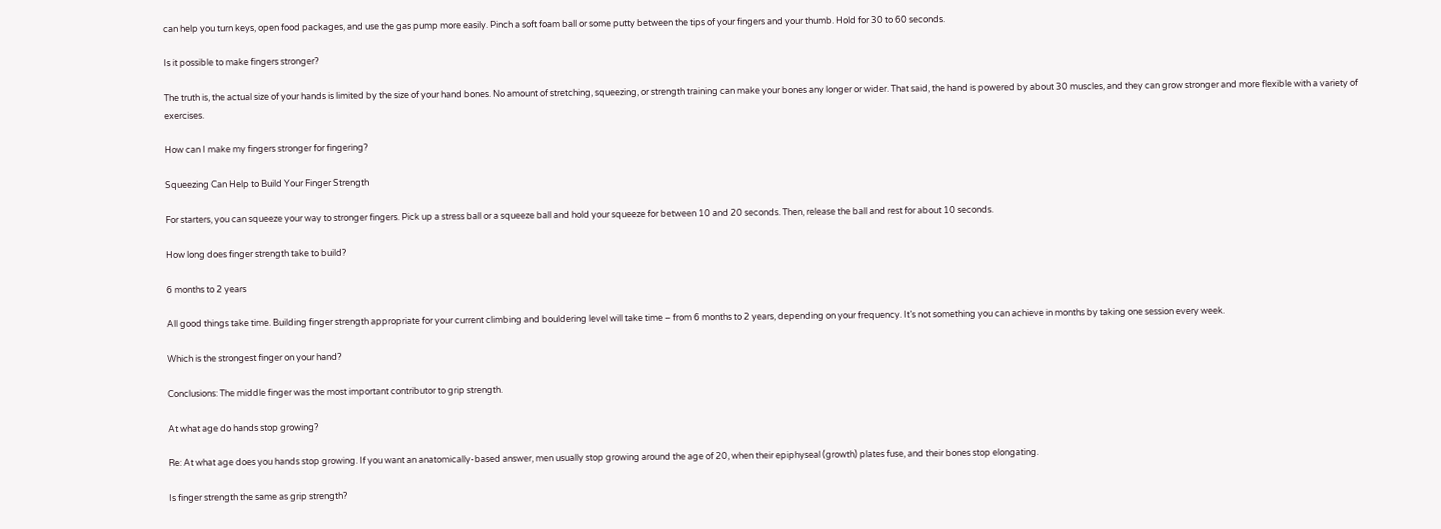can help you turn keys, open food packages, and use the gas pump more easily. Pinch a soft foam ball or some putty between the tips of your fingers and your thumb. Hold for 30 to 60 seconds.

Is it possible to make fingers stronger?

The truth is, the actual size of your hands is limited by the size of your hand bones. No amount of stretching, squeezing, or strength training can make your bones any longer or wider. That said, the hand is powered by about 30 muscles, and they can grow stronger and more flexible with a variety of exercises.

How can I make my fingers stronger for fingering?

Squeezing Can Help to Build Your Finger Strength

For starters, you can squeeze your way to stronger fingers. Pick up a stress ball or a squeeze ball and hold your squeeze for between 10 and 20 seconds. Then, release the ball and rest for about 10 seconds.

How long does finger strength take to build?

6 months to 2 years

All good things take time. Building finger strength appropriate for your current climbing and bouldering level will take time – from 6 months to 2 years, depending on your frequency. It’s not something you can achieve in months by taking one session every week.

Which is the strongest finger on your hand?

Conclusions: The middle finger was the most important contributor to grip strength.

At what age do hands stop growing?

Re: At what age does you hands stop growing. If you want an anatomically-based answer, men usually stop growing around the age of 20, when their epiphyseal (growth) plates fuse, and their bones stop elongating.

Is finger strength the same as grip strength?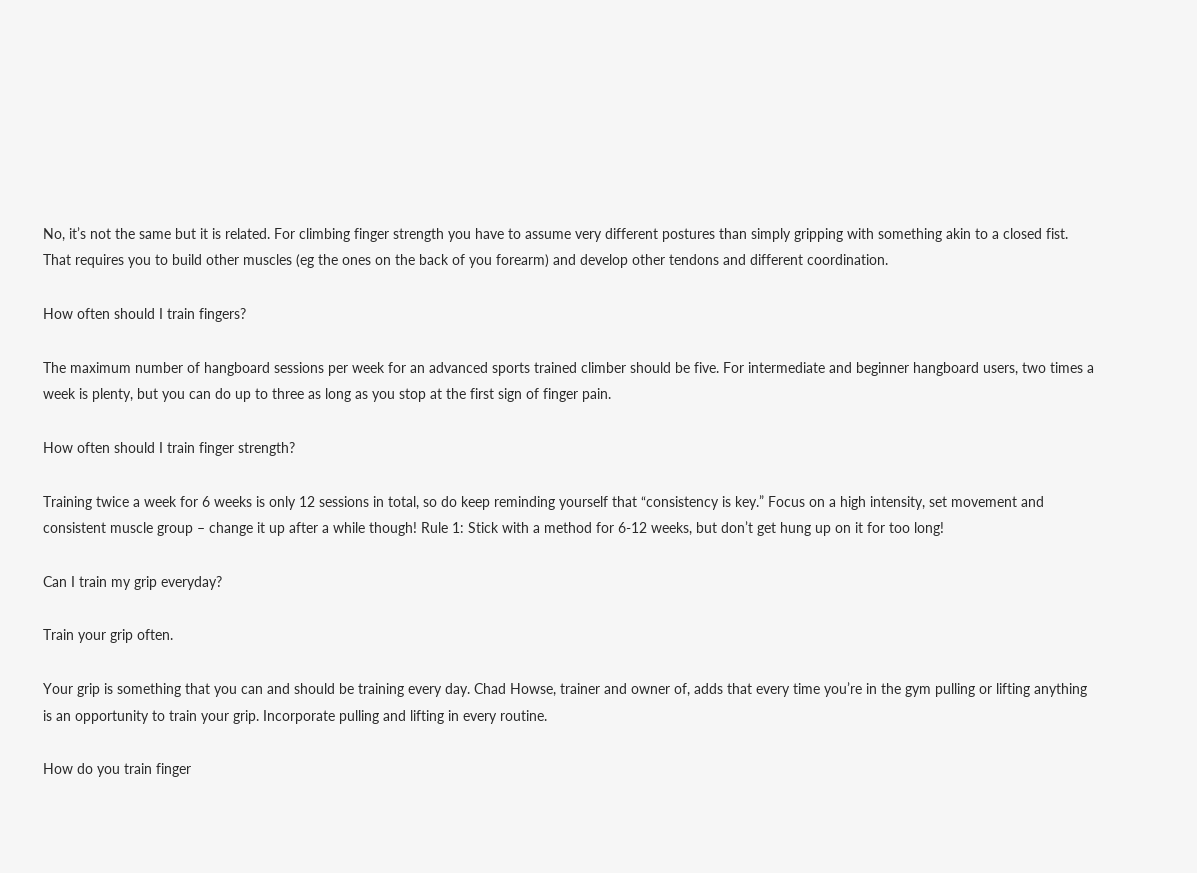No, it’s not the same but it is related. For climbing finger strength you have to assume very different postures than simply gripping with something akin to a closed fist. That requires you to build other muscles (eg the ones on the back of you forearm) and develop other tendons and different coordination.

How often should I train fingers?

The maximum number of hangboard sessions per week for an advanced sports trained climber should be five. For intermediate and beginner hangboard users, two times a week is plenty, but you can do up to three as long as you stop at the first sign of finger pain.

How often should I train finger strength?

Training twice a week for 6 weeks is only 12 sessions in total, so do keep reminding yourself that “consistency is key.” Focus on a high intensity, set movement and consistent muscle group – change it up after a while though! Rule 1: Stick with a method for 6-12 weeks, but don’t get hung up on it for too long!

Can I train my grip everyday?

Train your grip often.

Your grip is something that you can and should be training every day. Chad Howse, trainer and owner of, adds that every time you’re in the gym pulling or lifting anything is an opportunity to train your grip. Incorporate pulling and lifting in every routine.

How do you train finger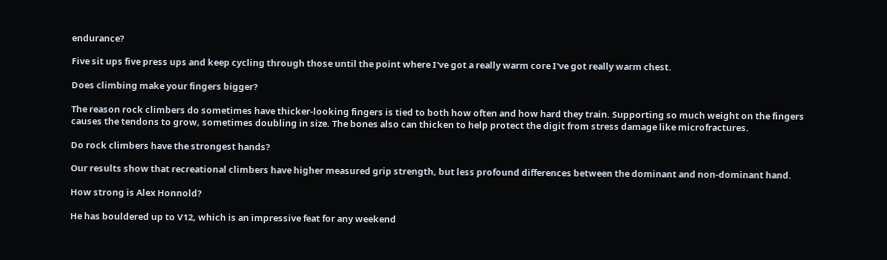endurance?

Five sit ups five press ups and keep cycling through those until the point where I've got a really warm core I've got really warm chest.

Does climbing make your fingers bigger?

The reason rock climbers do sometimes have thicker-looking fingers is tied to both how often and how hard they train. Supporting so much weight on the fingers causes the tendons to grow, sometimes doubling in size. The bones also can thicken to help protect the digit from stress damage like microfractures.

Do rock climbers have the strongest hands?

Our results show that recreational climbers have higher measured grip strength, but less profound differences between the dominant and non-dominant hand.

How strong is Alex Honnold?

He has bouldered up to V12, which is an impressive feat for any weekend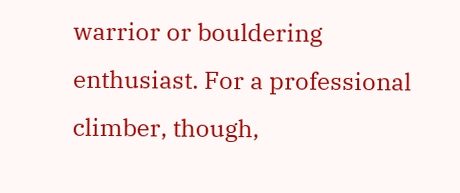warrior or bouldering enthusiast. For a professional climber, though,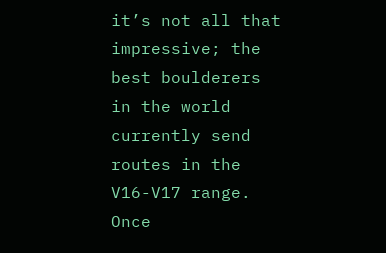it’s not all that impressive; the best boulderers in the world currently send routes in the V16-V17 range. Once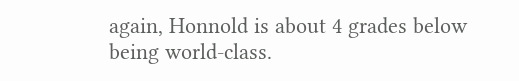again, Honnold is about 4 grades below being world-class.